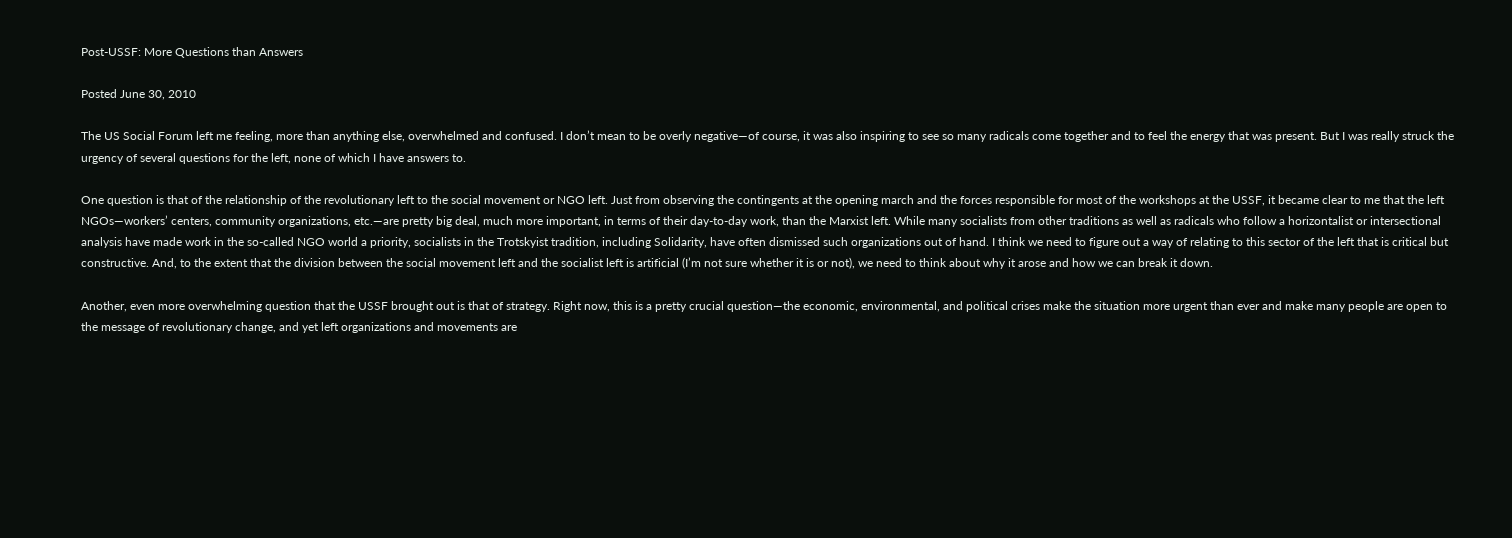Post-USSF: More Questions than Answers

Posted June 30, 2010

The US Social Forum left me feeling, more than anything else, overwhelmed and confused. I don’t mean to be overly negative—of course, it was also inspiring to see so many radicals come together and to feel the energy that was present. But I was really struck the urgency of several questions for the left, none of which I have answers to.

One question is that of the relationship of the revolutionary left to the social movement or NGO left. Just from observing the contingents at the opening march and the forces responsible for most of the workshops at the USSF, it became clear to me that the left NGOs—workers’ centers, community organizations, etc.—are pretty big deal, much more important, in terms of their day-to-day work, than the Marxist left. While many socialists from other traditions as well as radicals who follow a horizontalist or intersectional analysis have made work in the so-called NGO world a priority, socialists in the Trotskyist tradition, including Solidarity, have often dismissed such organizations out of hand. I think we need to figure out a way of relating to this sector of the left that is critical but constructive. And, to the extent that the division between the social movement left and the socialist left is artificial (I’m not sure whether it is or not), we need to think about why it arose and how we can break it down.

Another, even more overwhelming question that the USSF brought out is that of strategy. Right now, this is a pretty crucial question—the economic, environmental, and political crises make the situation more urgent than ever and make many people are open to the message of revolutionary change, and yet left organizations and movements are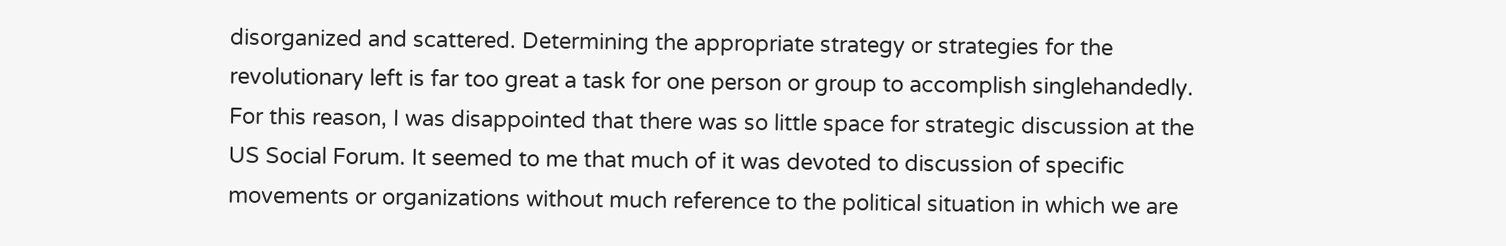disorganized and scattered. Determining the appropriate strategy or strategies for the revolutionary left is far too great a task for one person or group to accomplish singlehandedly. For this reason, I was disappointed that there was so little space for strategic discussion at the US Social Forum. It seemed to me that much of it was devoted to discussion of specific movements or organizations without much reference to the political situation in which we are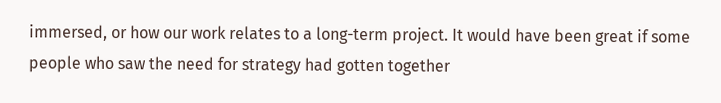immersed, or how our work relates to a long-term project. It would have been great if some people who saw the need for strategy had gotten together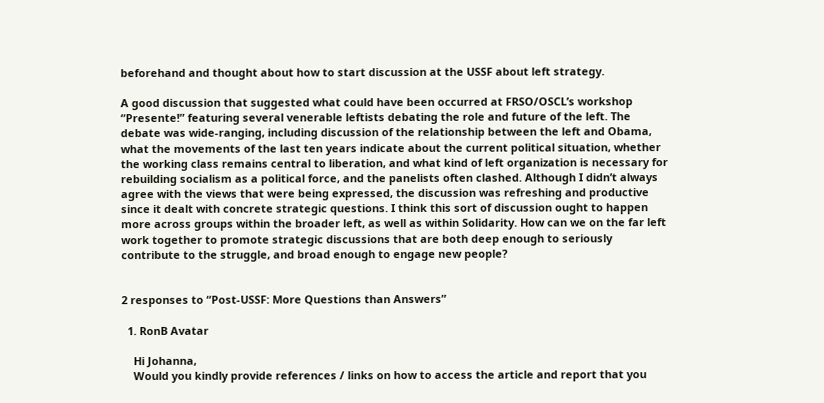beforehand and thought about how to start discussion at the USSF about left strategy.

A good discussion that suggested what could have been occurred at FRSO/OSCL’s workshop “Presente!” featuring several venerable leftists debating the role and future of the left. The debate was wide-ranging, including discussion of the relationship between the left and Obama, what the movements of the last ten years indicate about the current political situation, whether the working class remains central to liberation, and what kind of left organization is necessary for rebuilding socialism as a political force, and the panelists often clashed. Although I didn’t always agree with the views that were being expressed, the discussion was refreshing and productive since it dealt with concrete strategic questions. I think this sort of discussion ought to happen more across groups within the broader left, as well as within Solidarity. How can we on the far left work together to promote strategic discussions that are both deep enough to seriously contribute to the struggle, and broad enough to engage new people?


2 responses to “Post-USSF: More Questions than Answers”

  1. RonB Avatar

    Hi Johanna,
    Would you kindly provide references / links on how to access the article and report that you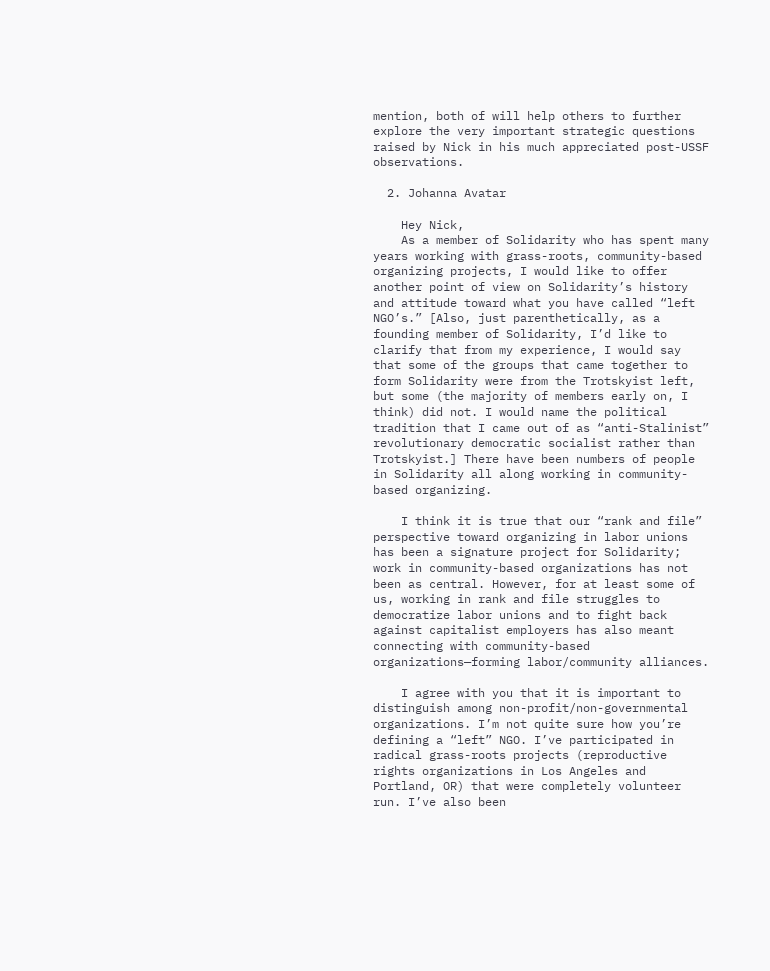mention, both of will help others to further explore the very important strategic questions raised by Nick in his much appreciated post-USSF observations.

  2. Johanna Avatar

    Hey Nick,
    As a member of Solidarity who has spent many years working with grass-roots, community-based organizing projects, I would like to offer another point of view on Solidarity’s history and attitude toward what you have called “left NGO’s.” [Also, just parenthetically, as a founding member of Solidarity, I’d like to clarify that from my experience, I would say that some of the groups that came together to form Solidarity were from the Trotskyist left, but some (the majority of members early on, I think) did not. I would name the political tradition that I came out of as “anti-Stalinist” revolutionary democratic socialist rather than Trotskyist.] There have been numbers of people in Solidarity all along working in community-based organizing.

    I think it is true that our “rank and file” perspective toward organizing in labor unions has been a signature project for Solidarity; work in community-based organizations has not been as central. However, for at least some of us, working in rank and file struggles to democratize labor unions and to fight back against capitalist employers has also meant connecting with community-based organizations—forming labor/community alliances.

    I agree with you that it is important to distinguish among non-profit/non-governmental organizations. I’m not quite sure how you’re defining a “left” NGO. I’ve participated in radical grass-roots projects (reproductive rights organizations in Los Angeles and Portland, OR) that were completely volunteer run. I’ve also been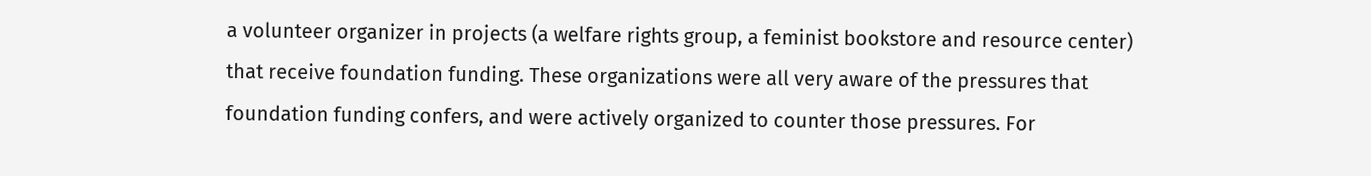a volunteer organizer in projects (a welfare rights group, a feminist bookstore and resource center) that receive foundation funding. These organizations were all very aware of the pressures that foundation funding confers, and were actively organized to counter those pressures. For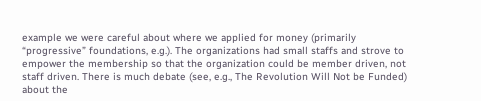example we were careful about where we applied for money (primarily “progressive” foundations, e.g.). The organizations had small staffs and strove to empower the membership so that the organization could be member driven, not staff driven. There is much debate (see, e.g., The Revolution Will Not be Funded) about the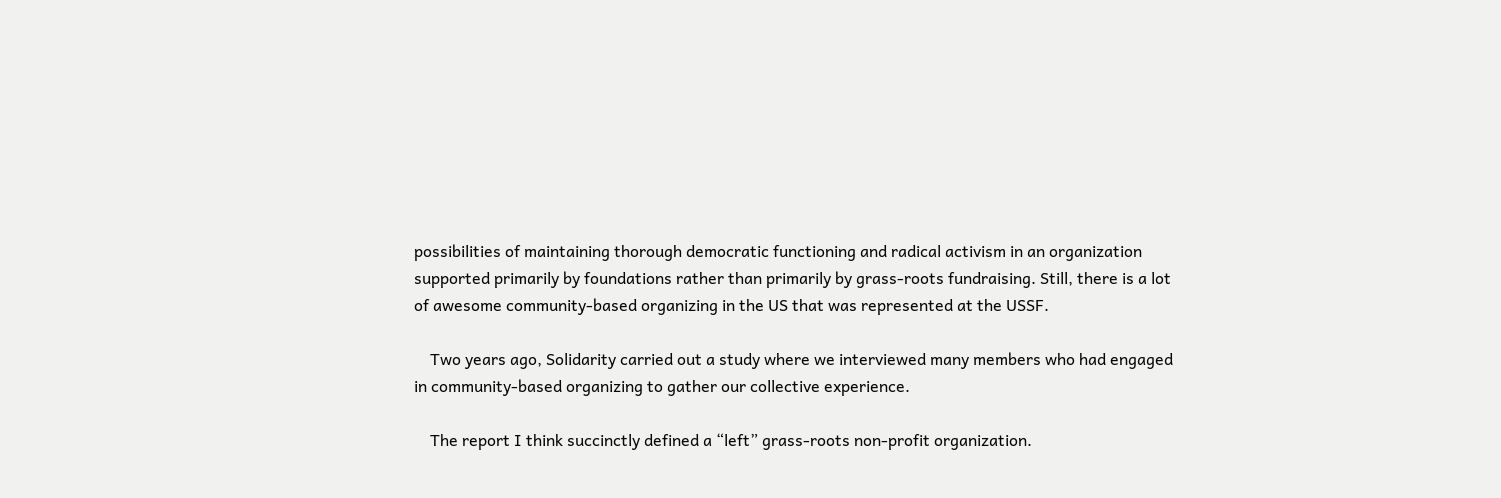possibilities of maintaining thorough democratic functioning and radical activism in an organization supported primarily by foundations rather than primarily by grass-roots fundraising. Still, there is a lot of awesome community-based organizing in the US that was represented at the USSF.

    Two years ago, Solidarity carried out a study where we interviewed many members who had engaged in community-based organizing to gather our collective experience.

    The report I think succinctly defined a “left” grass-roots non-profit organization.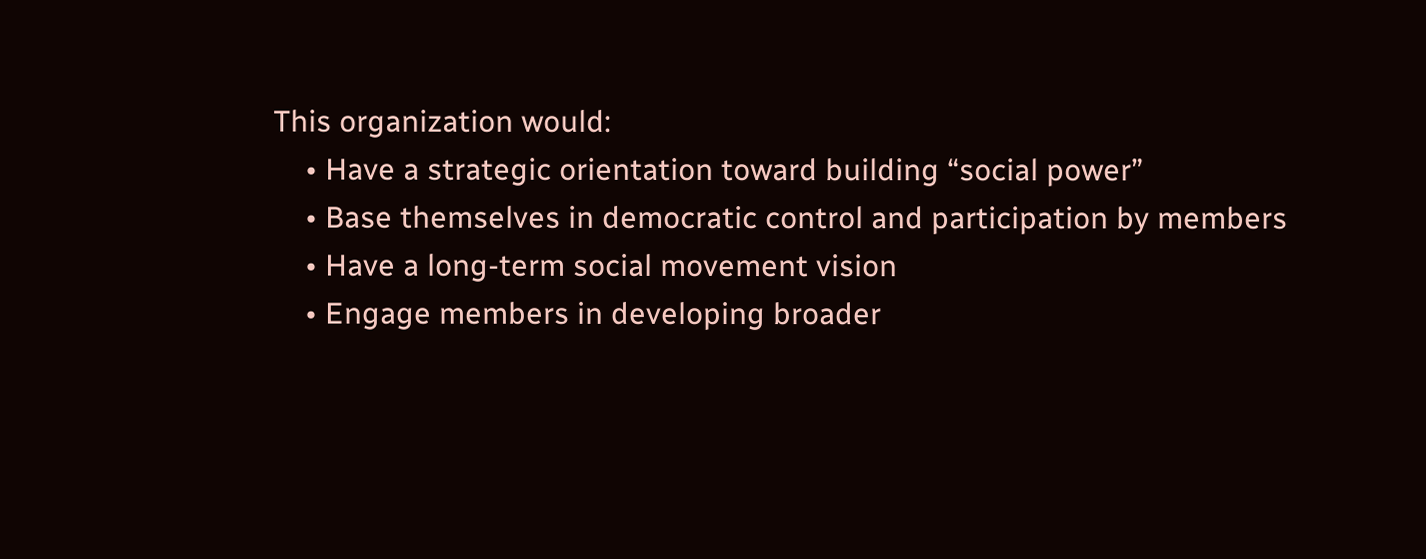This organization would:
    • Have a strategic orientation toward building “social power”
    • Base themselves in democratic control and participation by members
    • Have a long-term social movement vision
    • Engage members in developing broader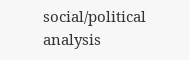social/political analysis